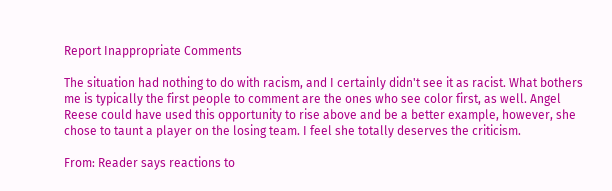Report Inappropriate Comments

The situation had nothing to do with racism, and I certainly didn't see it as racist. What bothers me is typically the first people to comment are the ones who see color first, as well. Angel Reese could have used this opportunity to rise above and be a better example, however, she chose to taunt a player on the losing team. I feel she totally deserves the criticism.

From: Reader says reactions to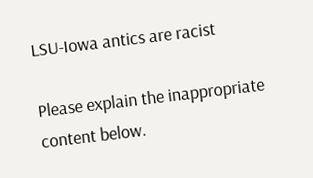LSU-Iowa antics are racist

Please explain the inappropriate content below.